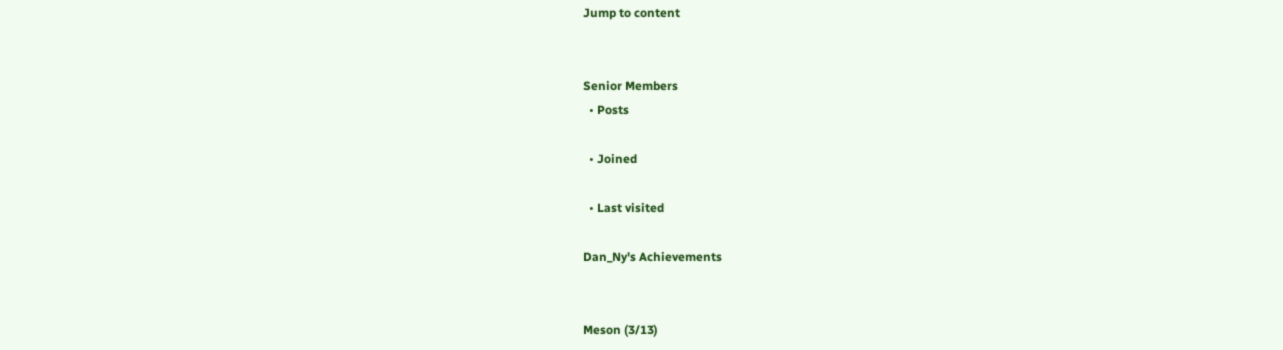Jump to content


Senior Members
  • Posts

  • Joined

  • Last visited

Dan_Ny's Achievements


Meson (3/13)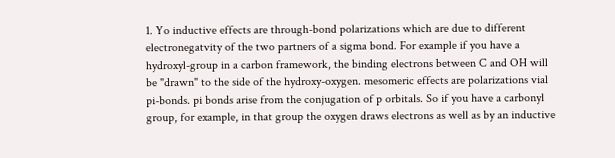1. Yo inductive effects are through-bond polarizations which are due to different electronegatvity of the two partners of a sigma bond. For example if you have a hydroxyl-group in a carbon framework, the binding electrons between C and OH will be "drawn" to the side of the hydroxy-oxygen. mesomeric effects are polarizations vial pi-bonds. pi bonds arise from the conjugation of p orbitals. So if you have a carbonyl group, for example, in that group the oxygen draws electrons as well as by an inductive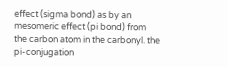effect (sigma bond) as by an mesomeric effect (pi bond) from the carbon atom in the carbonyl. the pi-conjugation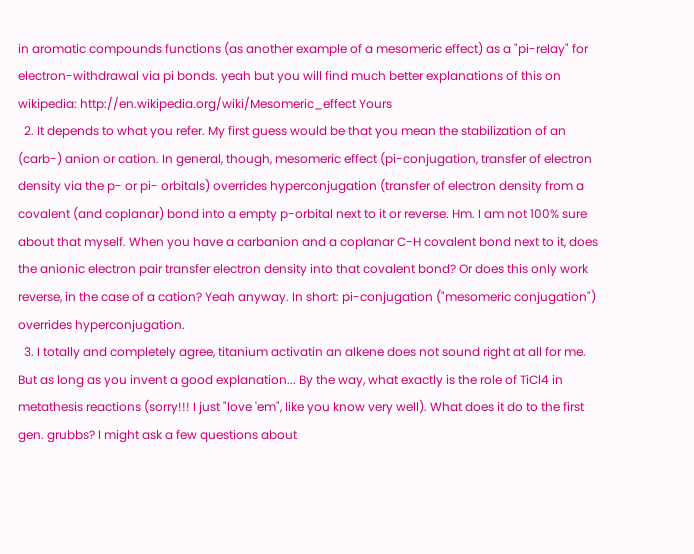in aromatic compounds functions (as another example of a mesomeric effect) as a "pi-relay" for electron-withdrawal via pi bonds. yeah but you will find much better explanations of this on wikipedia: http://en.wikipedia.org/wiki/Mesomeric_effect Yours
  2. It depends to what you refer. My first guess would be that you mean the stabilization of an (carb-) anion or cation. In general, though, mesomeric effect (pi-conjugation, transfer of electron density via the p- or pi- orbitals) overrides hyperconjugation (transfer of electron density from a covalent (and coplanar) bond into a empty p-orbital next to it or reverse. Hm. I am not 100% sure about that myself. When you have a carbanion and a coplanar C-H covalent bond next to it, does the anionic electron pair transfer electron density into that covalent bond? Or does this only work reverse, in the case of a cation? Yeah anyway. In short: pi-conjugation ("mesomeric conjugation") overrides hyperconjugation.
  3. I totally and completely agree, titanium activatin an alkene does not sound right at all for me. But as long as you invent a good explanation... By the way, what exactly is the role of TiCl4 in metathesis reactions (sorry!!! I just "love 'em", like you know very well). What does it do to the first gen. grubbs? I might ask a few questions about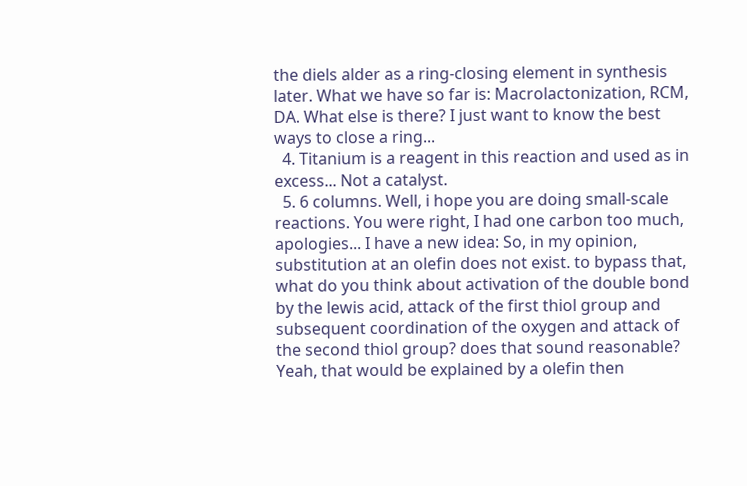the diels alder as a ring-closing element in synthesis later. What we have so far is: Macrolactonization, RCM, DA. What else is there? I just want to know the best ways to close a ring...
  4. Titanium is a reagent in this reaction and used as in excess... Not a catalyst.
  5. 6 columns. Well, i hope you are doing small-scale reactions. You were right, I had one carbon too much, apologies... I have a new idea: So, in my opinion, substitution at an olefin does not exist. to bypass that, what do you think about activation of the double bond by the lewis acid, attack of the first thiol group and subsequent coordination of the oxygen and attack of the second thiol group? does that sound reasonable? Yeah, that would be explained by a olefin then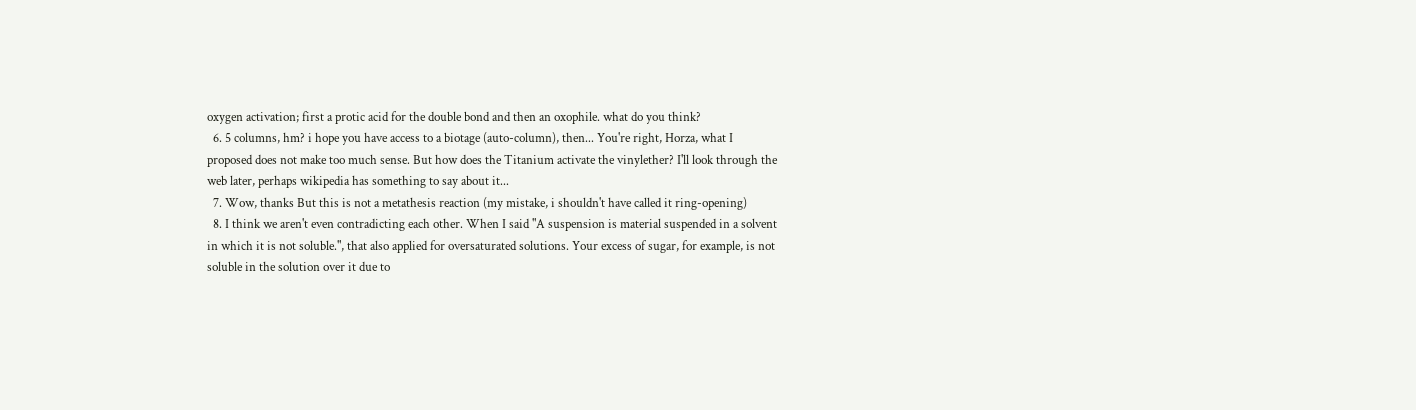oxygen activation; first a protic acid for the double bond and then an oxophile. what do you think?
  6. 5 columns, hm? i hope you have access to a biotage (auto-column), then... You're right, Horza, what I proposed does not make too much sense. But how does the Titanium activate the vinylether? I'll look through the web later, perhaps wikipedia has something to say about it...
  7. Wow, thanks But this is not a metathesis reaction (my mistake, i shouldn't have called it ring-opening)
  8. I think we aren't even contradicting each other. When I said "A suspension is material suspended in a solvent in which it is not soluble.", that also applied for oversaturated solutions. Your excess of sugar, for example, is not soluble in the solution over it due to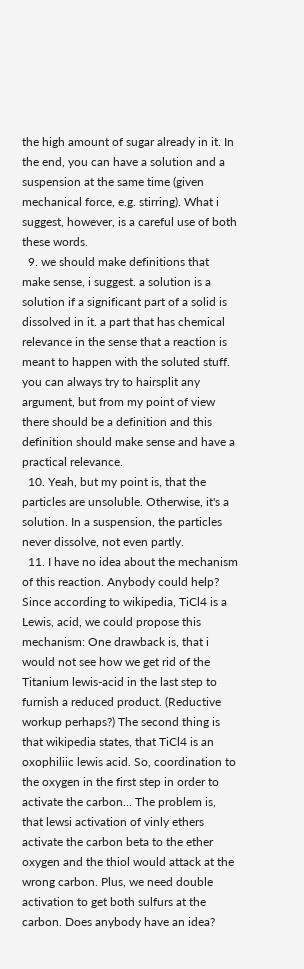the high amount of sugar already in it. In the end, you can have a solution and a suspension at the same time (given mechanical force, e.g. stirring). What i suggest, however, is a careful use of both these words.
  9. we should make definitions that make sense, i suggest. a solution is a solution if a significant part of a solid is dissolved in it. a part that has chemical relevance in the sense that a reaction is meant to happen with the soluted stuff. you can always try to hairsplit any argument, but from my point of view there should be a definition and this definition should make sense and have a practical relevance.
  10. Yeah, but my point is, that the particles are unsoluble. Otherwise, it's a solution. In a suspension, the particles never dissolve, not even partly.
  11. I have no idea about the mechanism of this reaction. Anybody could help? Since according to wikipedia, TiCl4 is a Lewis, acid, we could propose this mechanism: One drawback is, that i would not see how we get rid of the Titanium lewis-acid in the last step to furnish a reduced product. (Reductive workup perhaps?) The second thing is that wikipedia states, that TiCl4 is an oxophiliic lewis acid. So, coordination to the oxygen in the first step in order to activate the carbon... The problem is, that lewsi activation of vinly ethers activate the carbon beta to the ether oxygen and the thiol would attack at the wrong carbon. Plus, we need double activation to get both sulfurs at the carbon. Does anybody have an idea?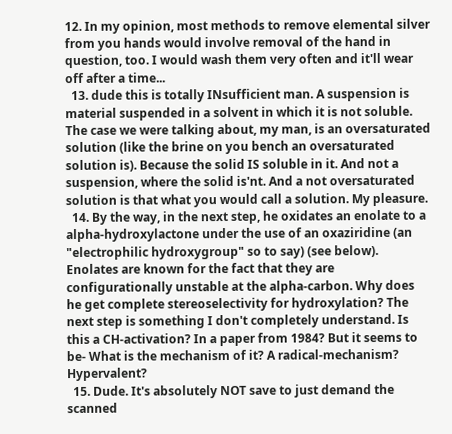12. In my opinion, most methods to remove elemental silver from you hands would involve removal of the hand in question, too. I would wash them very often and it'll wear off after a time...
  13. dude this is totally INsufficient man. A suspension is material suspended in a solvent in which it is not soluble. The case we were talking about, my man, is an oversaturated solution (like the brine on you bench an oversaturated solution is). Because the solid IS soluble in it. And not a suspension, where the solid is'nt. And a not oversaturated solution is that what you would call a solution. My pleasure.
  14. By the way, in the next step, he oxidates an enolate to a alpha-hydroxylactone under the use of an oxaziridine (an "electrophilic hydroxygroup" so to say) (see below). Enolates are known for the fact that they are configurationally unstable at the alpha-carbon. Why does he get complete stereoselectivity for hydroxylation? The next step is something I don't completely understand. Is this a CH-activation? In a paper from 1984? But it seems to be- What is the mechanism of it? A radical-mechanism? Hypervalent?
  15. Dude. It's absolutely NOT save to just demand the scanned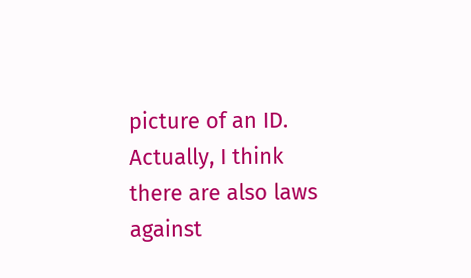picture of an ID. Actually, I think there are also laws against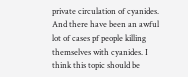private circulation of cyanides. And there have been an awful lot of cases pf people killing themselves with cyanides. I think this topic should be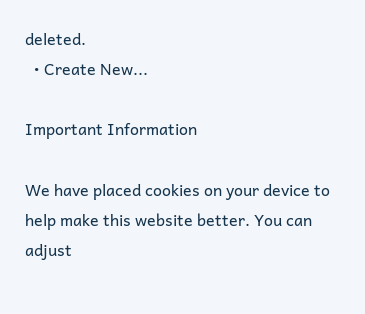deleted.
  • Create New...

Important Information

We have placed cookies on your device to help make this website better. You can adjust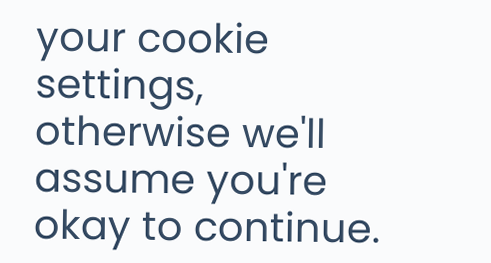your cookie settings, otherwise we'll assume you're okay to continue.